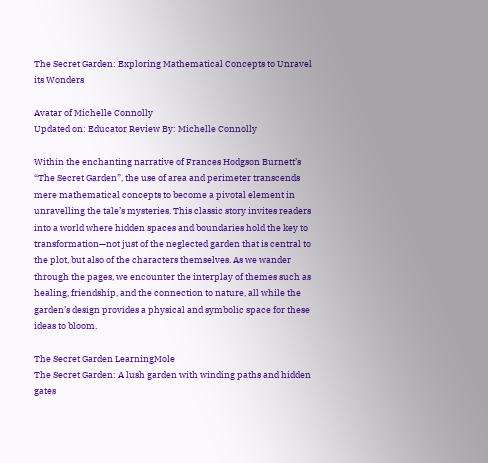The Secret Garden: Exploring Mathematical Concepts to Unravel its Wonders

Avatar of Michelle Connolly
Updated on: Educator Review By: Michelle Connolly

Within the enchanting narrative of Frances Hodgson Burnett’s “The Secret Garden”, the use of area and perimeter transcends mere mathematical concepts to become a pivotal element in unravelling the tale’s mysteries. This classic story invites readers into a world where hidden spaces and boundaries hold the key to transformation—not just of the neglected garden that is central to the plot, but also of the characters themselves. As we wander through the pages, we encounter the interplay of themes such as healing, friendship, and the connection to nature, all while the garden’s design provides a physical and symbolic space for these ideas to bloom.

The Secret Garden LearningMole
The Secret Garden: A lush garden with winding paths and hidden gates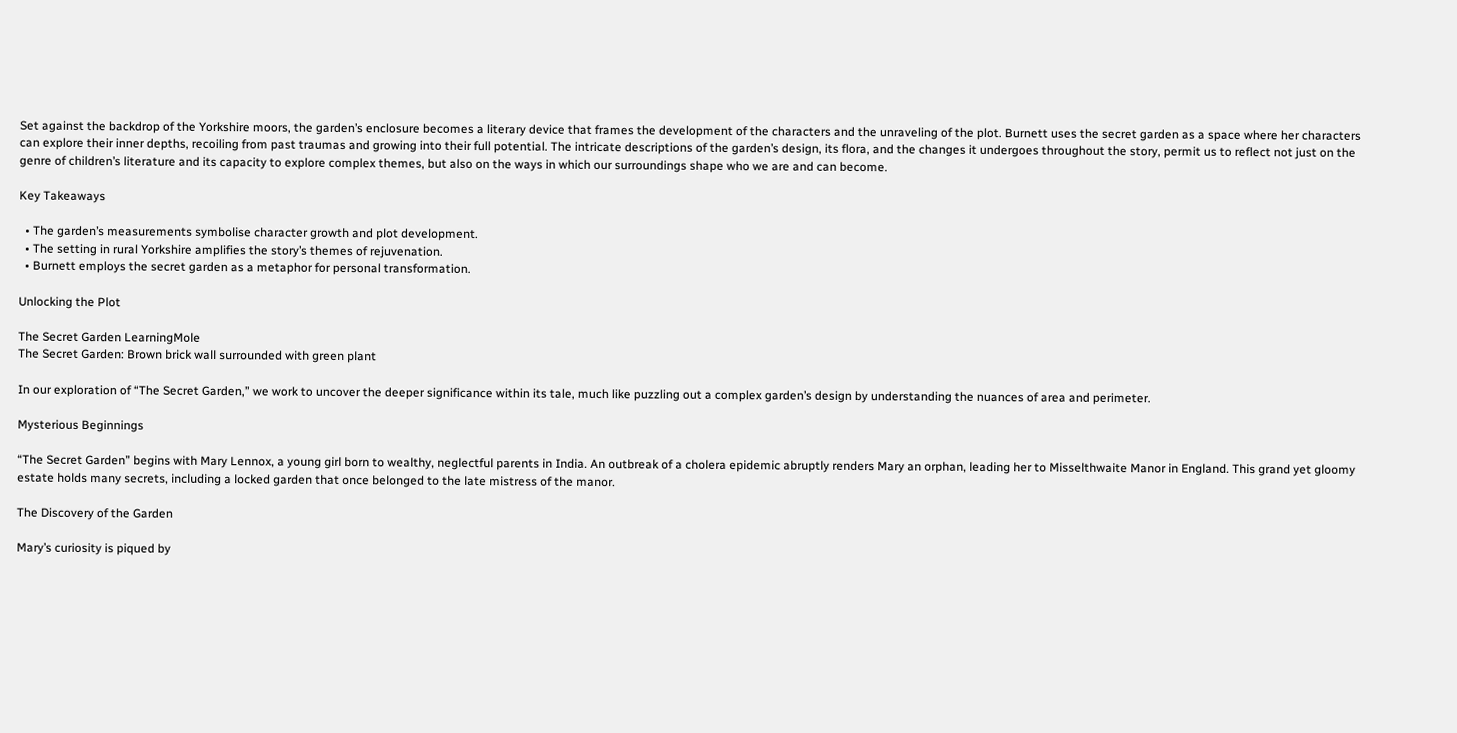Set against the backdrop of the Yorkshire moors, the garden’s enclosure becomes a literary device that frames the development of the characters and the unraveling of the plot. Burnett uses the secret garden as a space where her characters can explore their inner depths, recoiling from past traumas and growing into their full potential. The intricate descriptions of the garden’s design, its flora, and the changes it undergoes throughout the story, permit us to reflect not just on the genre of children’s literature and its capacity to explore complex themes, but also on the ways in which our surroundings shape who we are and can become.

Key Takeaways

  • The garden’s measurements symbolise character growth and plot development.
  • The setting in rural Yorkshire amplifies the story’s themes of rejuvenation.
  • Burnett employs the secret garden as a metaphor for personal transformation.

Unlocking the Plot

The Secret Garden LearningMole
The Secret Garden: Brown brick wall surrounded with green plant

In our exploration of “The Secret Garden,” we work to uncover the deeper significance within its tale, much like puzzling out a complex garden’s design by understanding the nuances of area and perimeter.

Mysterious Beginnings

“The Secret Garden” begins with Mary Lennox, a young girl born to wealthy, neglectful parents in India. An outbreak of a cholera epidemic abruptly renders Mary an orphan, leading her to Misselthwaite Manor in England. This grand yet gloomy estate holds many secrets, including a locked garden that once belonged to the late mistress of the manor.

The Discovery of the Garden

Mary’s curiosity is piqued by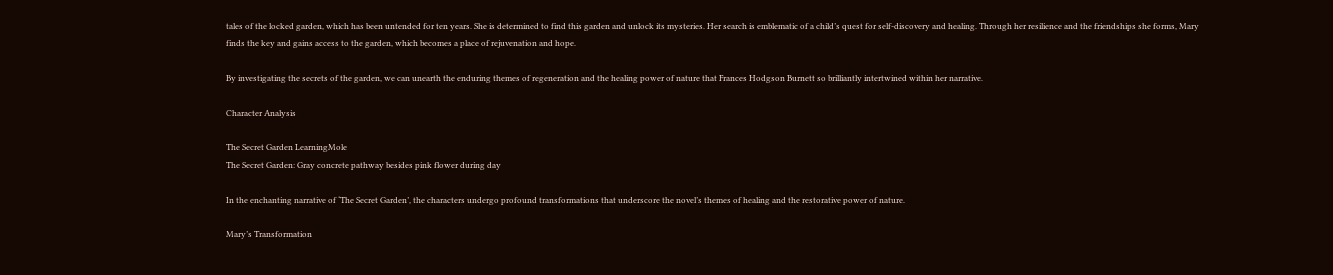tales of the locked garden, which has been untended for ten years. She is determined to find this garden and unlock its mysteries. Her search is emblematic of a child’s quest for self-discovery and healing. Through her resilience and the friendships she forms, Mary finds the key and gains access to the garden, which becomes a place of rejuvenation and hope.

By investigating the secrets of the garden, we can unearth the enduring themes of regeneration and the healing power of nature that Frances Hodgson Burnett so brilliantly intertwined within her narrative.

Character Analysis

The Secret Garden LearningMole
The Secret Garden: Gray concrete pathway besides pink flower during day

In the enchanting narrative of ‘The Secret Garden’, the characters undergo profound transformations that underscore the novel’s themes of healing and the restorative power of nature.

Mary’s Transformation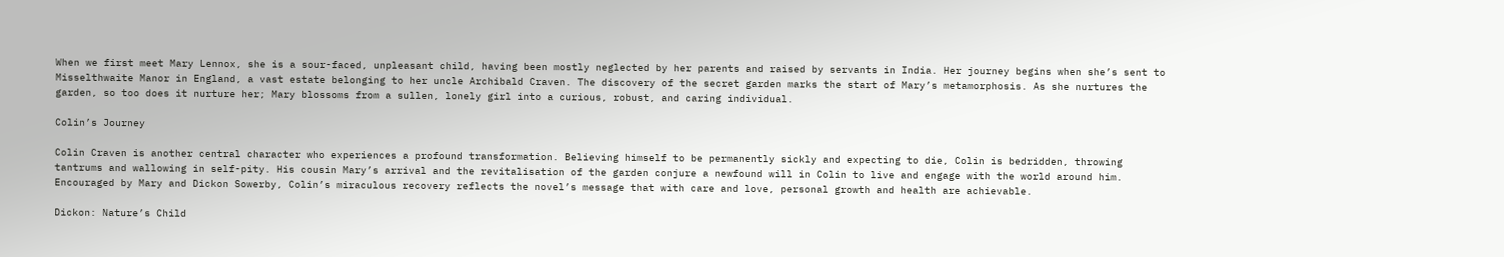When we first meet Mary Lennox, she is a sour-faced, unpleasant child, having been mostly neglected by her parents and raised by servants in India. Her journey begins when she’s sent to Misselthwaite Manor in England, a vast estate belonging to her uncle Archibald Craven. The discovery of the secret garden marks the start of Mary’s metamorphosis. As she nurtures the garden, so too does it nurture her; Mary blossoms from a sullen, lonely girl into a curious, robust, and caring individual.

Colin’s Journey

Colin Craven is another central character who experiences a profound transformation. Believing himself to be permanently sickly and expecting to die, Colin is bedridden, throwing tantrums and wallowing in self-pity. His cousin Mary’s arrival and the revitalisation of the garden conjure a newfound will in Colin to live and engage with the world around him. Encouraged by Mary and Dickon Sowerby, Colin’s miraculous recovery reflects the novel’s message that with care and love, personal growth and health are achievable.

Dickon: Nature’s Child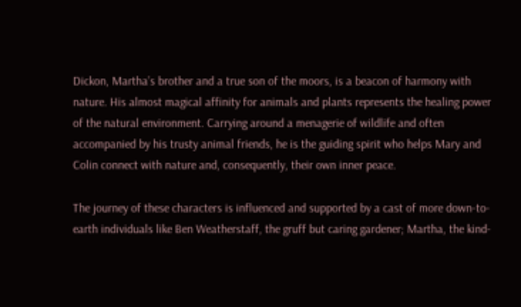Dickon, Martha’s brother and a true son of the moors, is a beacon of harmony with nature. His almost magical affinity for animals and plants represents the healing power of the natural environment. Carrying around a menagerie of wildlife and often accompanied by his trusty animal friends, he is the guiding spirit who helps Mary and Colin connect with nature and, consequently, their own inner peace.

The journey of these characters is influenced and supported by a cast of more down-to-earth individuals like Ben Weatherstaff, the gruff but caring gardener; Martha, the kind-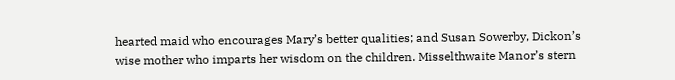hearted maid who encourages Mary’s better qualities; and Susan Sowerby, Dickon’s wise mother who imparts her wisdom on the children. Misselthwaite Manor’s stern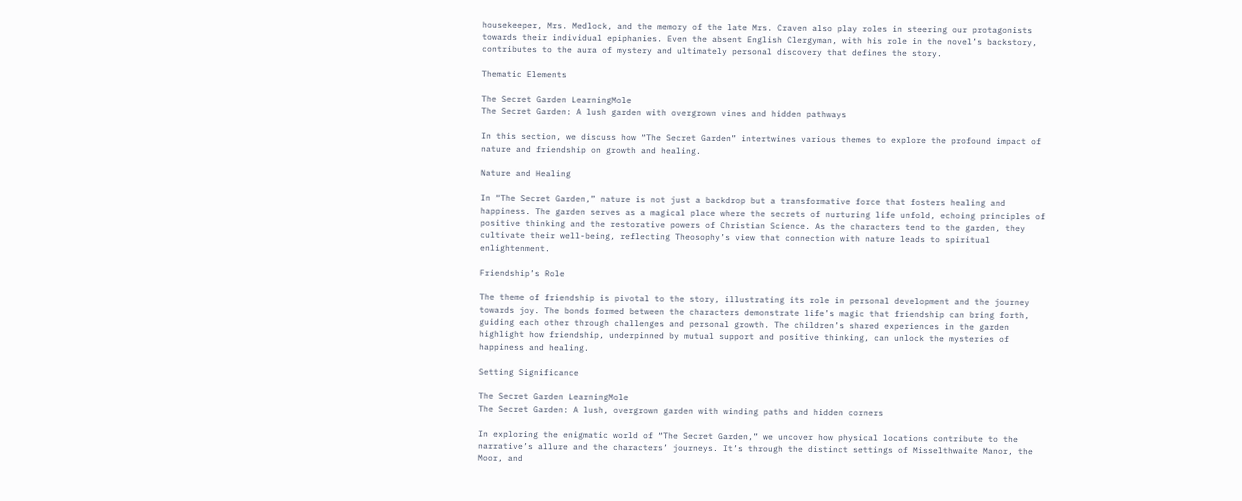housekeeper, Mrs. Medlock, and the memory of the late Mrs. Craven also play roles in steering our protagonists towards their individual epiphanies. Even the absent English Clergyman, with his role in the novel’s backstory, contributes to the aura of mystery and ultimately personal discovery that defines the story.

Thematic Elements

The Secret Garden LearningMole
The Secret Garden: A lush garden with overgrown vines and hidden pathways

In this section, we discuss how “The Secret Garden” intertwines various themes to explore the profound impact of nature and friendship on growth and healing.

Nature and Healing

In “The Secret Garden,” nature is not just a backdrop but a transformative force that fosters healing and happiness. The garden serves as a magical place where the secrets of nurturing life unfold, echoing principles of positive thinking and the restorative powers of Christian Science. As the characters tend to the garden, they cultivate their well-being, reflecting Theosophy’s view that connection with nature leads to spiritual enlightenment.

Friendship’s Role

The theme of friendship is pivotal to the story, illustrating its role in personal development and the journey towards joy. The bonds formed between the characters demonstrate life’s magic that friendship can bring forth, guiding each other through challenges and personal growth. The children’s shared experiences in the garden highlight how friendship, underpinned by mutual support and positive thinking, can unlock the mysteries of happiness and healing.

Setting Significance

The Secret Garden LearningMole
The Secret Garden: A lush, overgrown garden with winding paths and hidden corners

In exploring the enigmatic world of “The Secret Garden,” we uncover how physical locations contribute to the narrative’s allure and the characters’ journeys. It’s through the distinct settings of Misselthwaite Manor, the Moor, and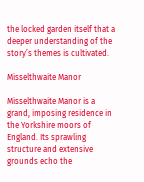the locked garden itself that a deeper understanding of the story’s themes is cultivated.

Misselthwaite Manor

Misselthwaite Manor is a grand, imposing residence in the Yorkshire moors of England. Its sprawling structure and extensive grounds echo the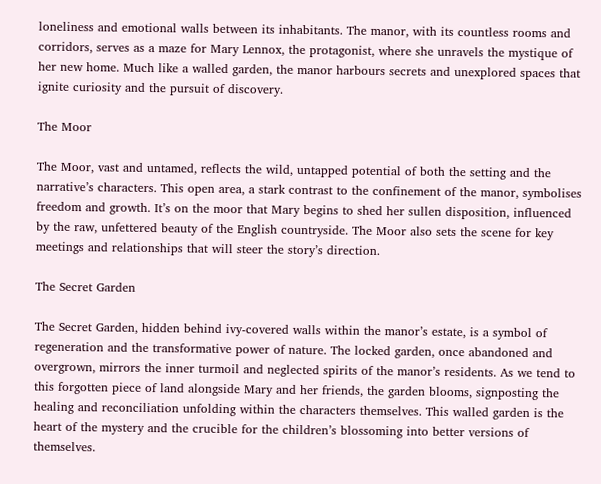loneliness and emotional walls between its inhabitants. The manor, with its countless rooms and corridors, serves as a maze for Mary Lennox, the protagonist, where she unravels the mystique of her new home. Much like a walled garden, the manor harbours secrets and unexplored spaces that ignite curiosity and the pursuit of discovery.

The Moor

The Moor, vast and untamed, reflects the wild, untapped potential of both the setting and the narrative’s characters. This open area, a stark contrast to the confinement of the manor, symbolises freedom and growth. It’s on the moor that Mary begins to shed her sullen disposition, influenced by the raw, unfettered beauty of the English countryside. The Moor also sets the scene for key meetings and relationships that will steer the story’s direction.

The Secret Garden

The Secret Garden, hidden behind ivy-covered walls within the manor’s estate, is a symbol of regeneration and the transformative power of nature. The locked garden, once abandoned and overgrown, mirrors the inner turmoil and neglected spirits of the manor’s residents. As we tend to this forgotten piece of land alongside Mary and her friends, the garden blooms, signposting the healing and reconciliation unfolding within the characters themselves. This walled garden is the heart of the mystery and the crucible for the children’s blossoming into better versions of themselves.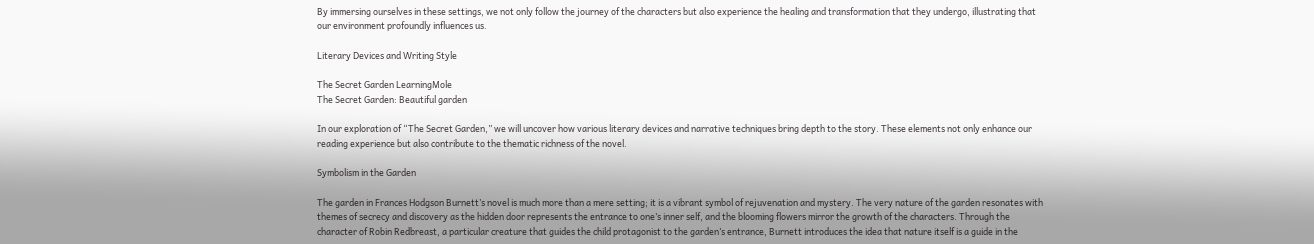By immersing ourselves in these settings, we not only follow the journey of the characters but also experience the healing and transformation that they undergo, illustrating that our environment profoundly influences us.

Literary Devices and Writing Style

The Secret Garden LearningMole
The Secret Garden: Beautiful garden

In our exploration of “The Secret Garden,” we will uncover how various literary devices and narrative techniques bring depth to the story. These elements not only enhance our reading experience but also contribute to the thematic richness of the novel.

Symbolism in the Garden

The garden in Frances Hodgson Burnett’s novel is much more than a mere setting; it is a vibrant symbol of rejuvenation and mystery. The very nature of the garden resonates with themes of secrecy and discovery as the hidden door represents the entrance to one’s inner self, and the blooming flowers mirror the growth of the characters. Through the character of Robin Redbreast, a particular creature that guides the child protagonist to the garden’s entrance, Burnett introduces the idea that nature itself is a guide in the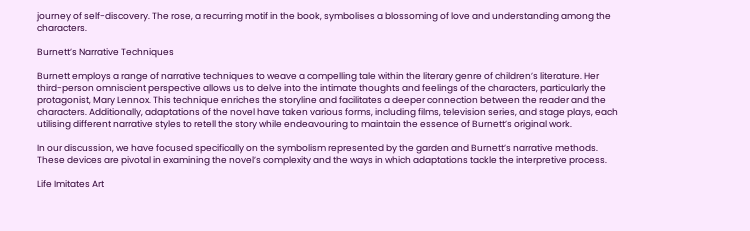journey of self-discovery. The rose, a recurring motif in the book, symbolises a blossoming of love and understanding among the characters.

Burnett’s Narrative Techniques

Burnett employs a range of narrative techniques to weave a compelling tale within the literary genre of children’s literature. Her third-person omniscient perspective allows us to delve into the intimate thoughts and feelings of the characters, particularly the protagonist, Mary Lennox. This technique enriches the storyline and facilitates a deeper connection between the reader and the characters. Additionally, adaptations of the novel have taken various forms, including films, television series, and stage plays, each utilising different narrative styles to retell the story while endeavouring to maintain the essence of Burnett’s original work.

In our discussion, we have focused specifically on the symbolism represented by the garden and Burnett’s narrative methods. These devices are pivotal in examining the novel’s complexity and the ways in which adaptations tackle the interpretive process.

Life Imitates Art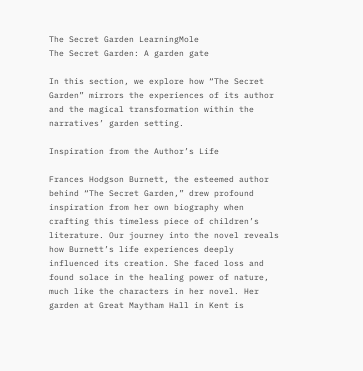The Secret Garden LearningMole
The Secret Garden: A garden gate

In this section, we explore how “The Secret Garden” mirrors the experiences of its author and the magical transformation within the narratives’ garden setting.

Inspiration from the Author’s Life

Frances Hodgson Burnett, the esteemed author behind “The Secret Garden,” drew profound inspiration from her own biography when crafting this timeless piece of children’s literature. Our journey into the novel reveals how Burnett’s life experiences deeply influenced its creation. She faced loss and found solace in the healing power of nature, much like the characters in her novel. Her garden at Great Maytham Hall in Kent is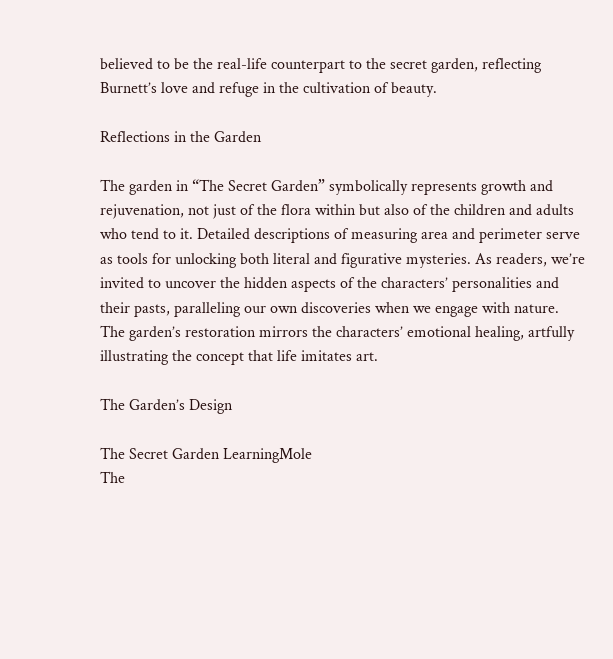believed to be the real-life counterpart to the secret garden, reflecting Burnett’s love and refuge in the cultivation of beauty.

Reflections in the Garden

The garden in “The Secret Garden” symbolically represents growth and rejuvenation, not just of the flora within but also of the children and adults who tend to it. Detailed descriptions of measuring area and perimeter serve as tools for unlocking both literal and figurative mysteries. As readers, we’re invited to uncover the hidden aspects of the characters’ personalities and their pasts, paralleling our own discoveries when we engage with nature. The garden’s restoration mirrors the characters’ emotional healing, artfully illustrating the concept that life imitates art.

The Garden’s Design

The Secret Garden LearningMole
The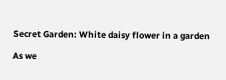Secret Garden: White daisy flower in a garden

As we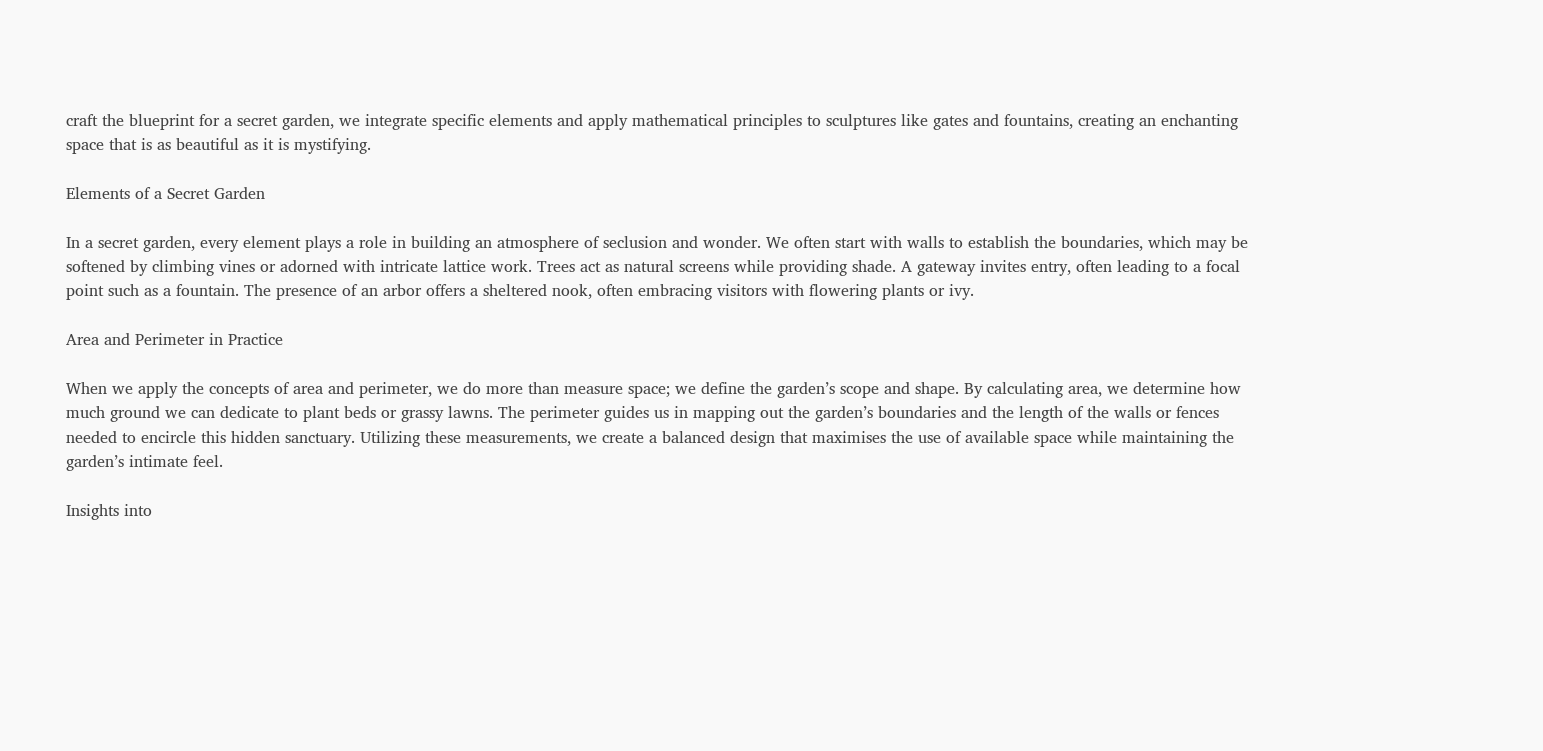craft the blueprint for a secret garden, we integrate specific elements and apply mathematical principles to sculptures like gates and fountains, creating an enchanting space that is as beautiful as it is mystifying.

Elements of a Secret Garden

In a secret garden, every element plays a role in building an atmosphere of seclusion and wonder. We often start with walls to establish the boundaries, which may be softened by climbing vines or adorned with intricate lattice work. Trees act as natural screens while providing shade. A gateway invites entry, often leading to a focal point such as a fountain. The presence of an arbor offers a sheltered nook, often embracing visitors with flowering plants or ivy.

Area and Perimeter in Practice

When we apply the concepts of area and perimeter, we do more than measure space; we define the garden’s scope and shape. By calculating area, we determine how much ground we can dedicate to plant beds or grassy lawns. The perimeter guides us in mapping out the garden’s boundaries and the length of the walls or fences needed to encircle this hidden sanctuary. Utilizing these measurements, we create a balanced design that maximises the use of available space while maintaining the garden’s intimate feel.

Insights into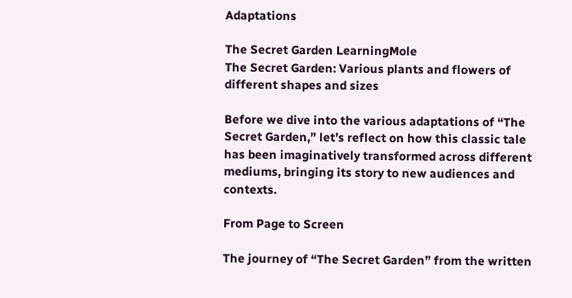Adaptations

The Secret Garden LearningMole
The Secret Garden: Various plants and flowers of different shapes and sizes

Before we dive into the various adaptations of “The Secret Garden,” let’s reflect on how this classic tale has been imaginatively transformed across different mediums, bringing its story to new audiences and contexts.

From Page to Screen

The journey of “The Secret Garden” from the written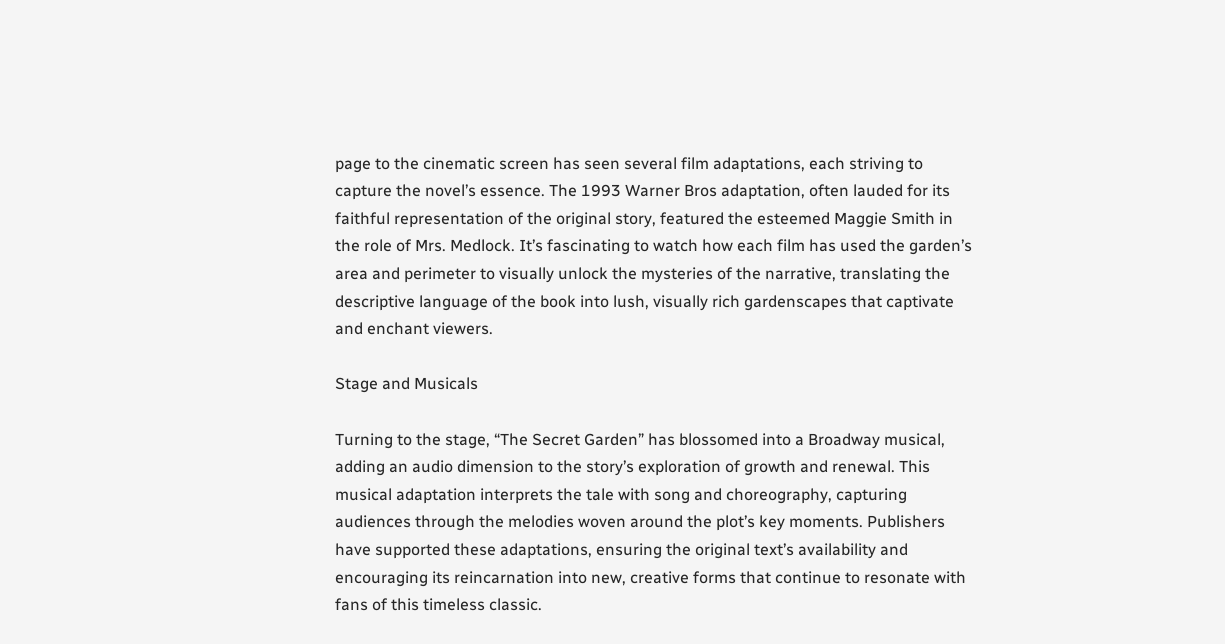page to the cinematic screen has seen several film adaptations, each striving to capture the novel’s essence. The 1993 Warner Bros adaptation, often lauded for its faithful representation of the original story, featured the esteemed Maggie Smith in the role of Mrs. Medlock. It’s fascinating to watch how each film has used the garden’s area and perimeter to visually unlock the mysteries of the narrative, translating the descriptive language of the book into lush, visually rich gardenscapes that captivate and enchant viewers.

Stage and Musicals

Turning to the stage, “The Secret Garden” has blossomed into a Broadway musical, adding an audio dimension to the story’s exploration of growth and renewal. This musical adaptation interprets the tale with song and choreography, capturing audiences through the melodies woven around the plot’s key moments. Publishers have supported these adaptations, ensuring the original text’s availability and encouraging its reincarnation into new, creative forms that continue to resonate with fans of this timeless classic.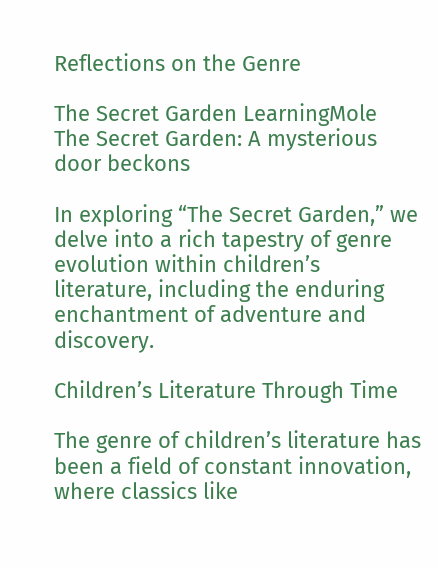Reflections on the Genre

The Secret Garden LearningMole
The Secret Garden: A mysterious door beckons

In exploring “The Secret Garden,” we delve into a rich tapestry of genre evolution within children’s literature, including the enduring enchantment of adventure and discovery.

Children’s Literature Through Time

The genre of children’s literature has been a field of constant innovation, where classics like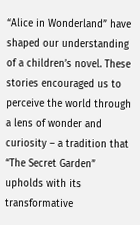“Alice in Wonderland” have shaped our understanding of a children’s novel. These stories encouraged us to perceive the world through a lens of wonder and curiosity – a tradition that “The Secret Garden” upholds with its transformative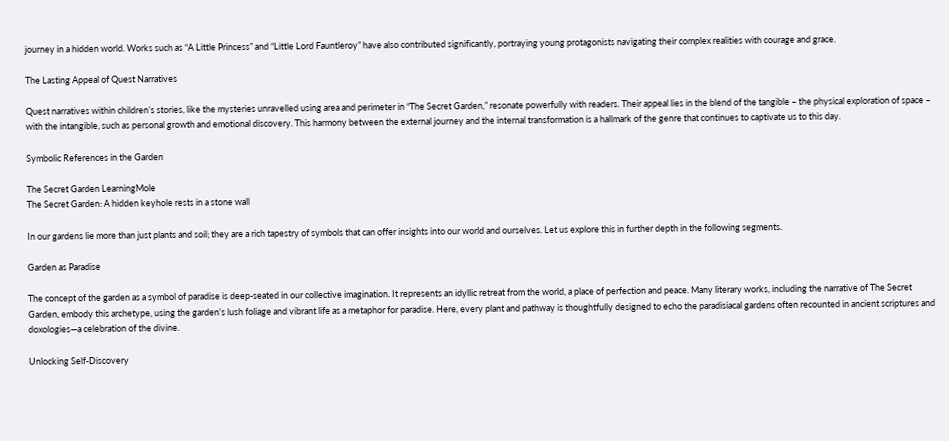journey in a hidden world. Works such as “A Little Princess” and “Little Lord Fauntleroy” have also contributed significantly, portraying young protagonists navigating their complex realities with courage and grace.

The Lasting Appeal of Quest Narratives

Quest narratives within children’s stories, like the mysteries unravelled using area and perimeter in “The Secret Garden,” resonate powerfully with readers. Their appeal lies in the blend of the tangible – the physical exploration of space – with the intangible, such as personal growth and emotional discovery. This harmony between the external journey and the internal transformation is a hallmark of the genre that continues to captivate us to this day.

Symbolic References in the Garden

The Secret Garden LearningMole
The Secret Garden: A hidden keyhole rests in a stone wall

In our gardens lie more than just plants and soil; they are a rich tapestry of symbols that can offer insights into our world and ourselves. Let us explore this in further depth in the following segments.

Garden as Paradise

The concept of the garden as a symbol of paradise is deep-seated in our collective imagination. It represents an idyllic retreat from the world, a place of perfection and peace. Many literary works, including the narrative of The Secret Garden, embody this archetype, using the garden’s lush foliage and vibrant life as a metaphor for paradise. Here, every plant and pathway is thoughtfully designed to echo the paradisiacal gardens often recounted in ancient scriptures and doxologies—a celebration of the divine.

Unlocking Self-Discovery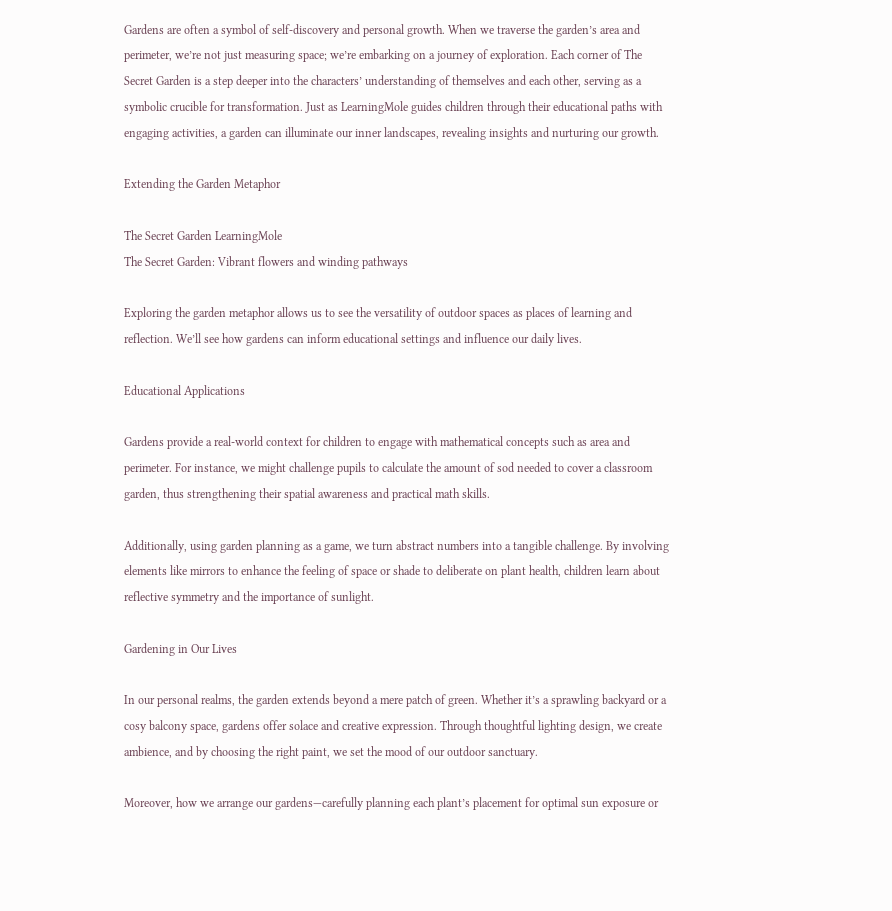Gardens are often a symbol of self-discovery and personal growth. When we traverse the garden’s area and perimeter, we’re not just measuring space; we’re embarking on a journey of exploration. Each corner of The Secret Garden is a step deeper into the characters’ understanding of themselves and each other, serving as a symbolic crucible for transformation. Just as LearningMole guides children through their educational paths with engaging activities, a garden can illuminate our inner landscapes, revealing insights and nurturing our growth.

Extending the Garden Metaphor

The Secret Garden LearningMole
The Secret Garden: Vibrant flowers and winding pathways

Exploring the garden metaphor allows us to see the versatility of outdoor spaces as places of learning and reflection. We’ll see how gardens can inform educational settings and influence our daily lives.

Educational Applications

Gardens provide a real-world context for children to engage with mathematical concepts such as area and perimeter. For instance, we might challenge pupils to calculate the amount of sod needed to cover a classroom garden, thus strengthening their spatial awareness and practical math skills.

Additionally, using garden planning as a game, we turn abstract numbers into a tangible challenge. By involving elements like mirrors to enhance the feeling of space or shade to deliberate on plant health, children learn about reflective symmetry and the importance of sunlight.

Gardening in Our Lives

In our personal realms, the garden extends beyond a mere patch of green. Whether it’s a sprawling backyard or a cosy balcony space, gardens offer solace and creative expression. Through thoughtful lighting design, we create ambience, and by choosing the right paint, we set the mood of our outdoor sanctuary.

Moreover, how we arrange our gardens—carefully planning each plant’s placement for optimal sun exposure or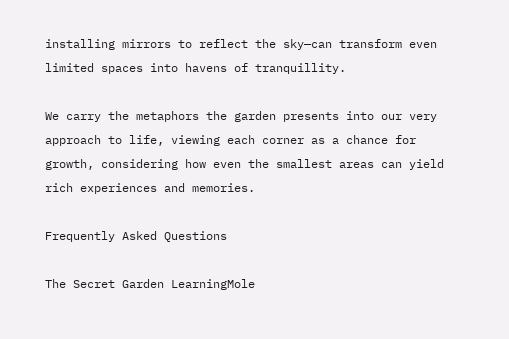installing mirrors to reflect the sky—can transform even limited spaces into havens of tranquillity.

We carry the metaphors the garden presents into our very approach to life, viewing each corner as a chance for growth, considering how even the smallest areas can yield rich experiences and memories.

Frequently Asked Questions

The Secret Garden LearningMole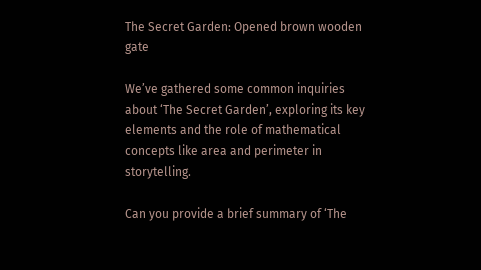The Secret Garden: Opened brown wooden gate

We’ve gathered some common inquiries about ‘The Secret Garden’, exploring its key elements and the role of mathematical concepts like area and perimeter in storytelling.

Can you provide a brief summary of ‘The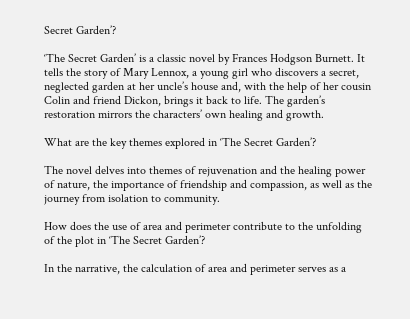Secret Garden’?

‘The Secret Garden’ is a classic novel by Frances Hodgson Burnett. It tells the story of Mary Lennox, a young girl who discovers a secret, neglected garden at her uncle’s house and, with the help of her cousin Colin and friend Dickon, brings it back to life. The garden’s restoration mirrors the characters’ own healing and growth.

What are the key themes explored in ‘The Secret Garden’?

The novel delves into themes of rejuvenation and the healing power of nature, the importance of friendship and compassion, as well as the journey from isolation to community.

How does the use of area and perimeter contribute to the unfolding of the plot in ‘The Secret Garden’?

In the narrative, the calculation of area and perimeter serves as a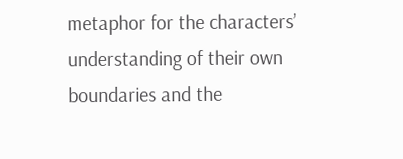metaphor for the characters’ understanding of their own boundaries and the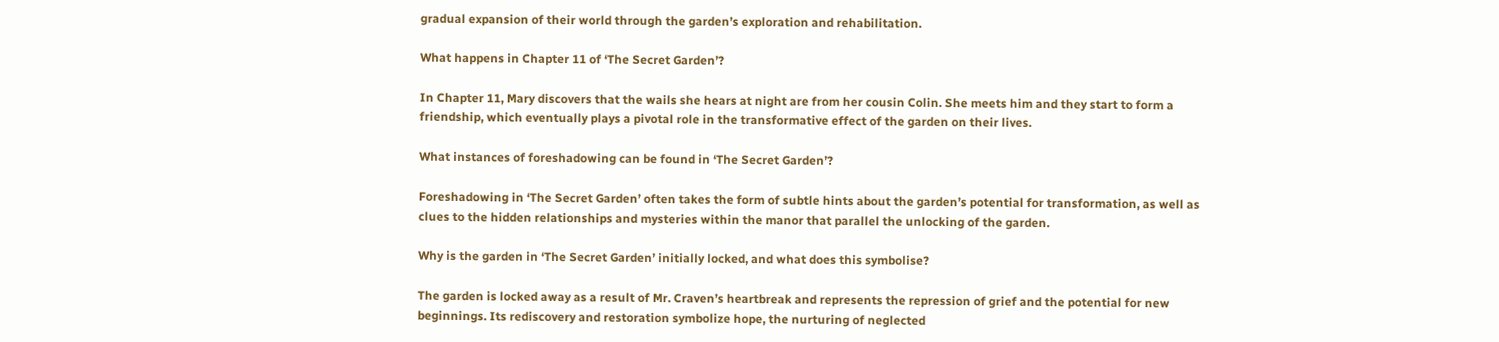gradual expansion of their world through the garden’s exploration and rehabilitation.

What happens in Chapter 11 of ‘The Secret Garden’?

In Chapter 11, Mary discovers that the wails she hears at night are from her cousin Colin. She meets him and they start to form a friendship, which eventually plays a pivotal role in the transformative effect of the garden on their lives.

What instances of foreshadowing can be found in ‘The Secret Garden’?

Foreshadowing in ‘The Secret Garden’ often takes the form of subtle hints about the garden’s potential for transformation, as well as clues to the hidden relationships and mysteries within the manor that parallel the unlocking of the garden.

Why is the garden in ‘The Secret Garden’ initially locked, and what does this symbolise?

The garden is locked away as a result of Mr. Craven’s heartbreak and represents the repression of grief and the potential for new beginnings. Its rediscovery and restoration symbolize hope, the nurturing of neglected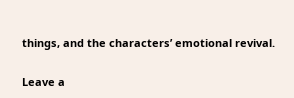things, and the characters’ emotional revival.

Leave a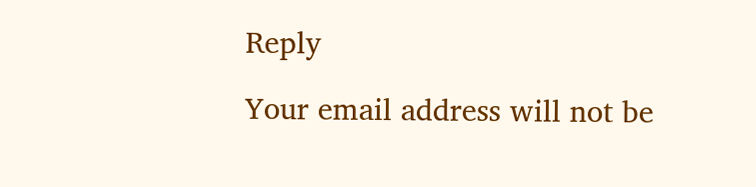Reply

Your email address will not be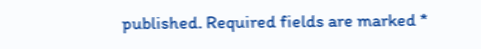published. Required fields are marked *